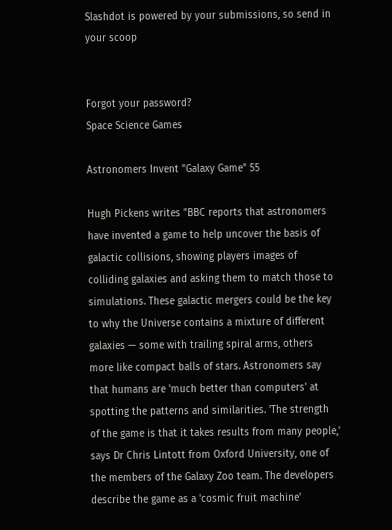Slashdot is powered by your submissions, so send in your scoop


Forgot your password?
Space Science Games

Astronomers Invent "Galaxy Game" 55

Hugh Pickens writes "BBC reports that astronomers have invented a game to help uncover the basis of galactic collisions, showing players images of colliding galaxies and asking them to match those to simulations. These galactic mergers could be the key to why the Universe contains a mixture of different galaxies — some with trailing spiral arms, others more like compact balls of stars. Astronomers say that humans are 'much better than computers' at spotting the patterns and similarities. 'The strength of the game is that it takes results from many people,' says Dr Chris Lintott from Oxford University, one of the members of the Galaxy Zoo team. The developers describe the game as a 'cosmic fruit machine'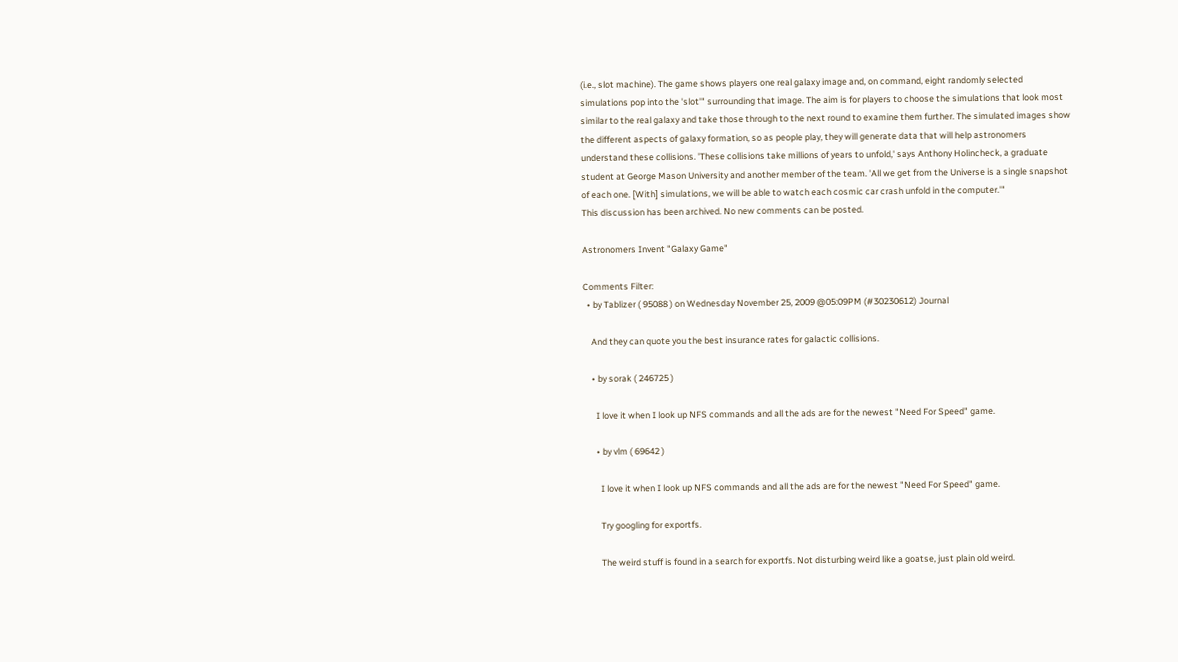(i.e., slot machine). The game shows players one real galaxy image and, on command, eight randomly selected simulations pop into the 'slot'" surrounding that image. The aim is for players to choose the simulations that look most similar to the real galaxy and take those through to the next round to examine them further. The simulated images show the different aspects of galaxy formation, so as people play, they will generate data that will help astronomers understand these collisions. 'These collisions take millions of years to unfold,' says Anthony Holincheck, a graduate student at George Mason University and another member of the team. 'All we get from the Universe is a single snapshot of each one. [With] simulations, we will be able to watch each cosmic car crash unfold in the computer.'"
This discussion has been archived. No new comments can be posted.

Astronomers Invent "Galaxy Game"

Comments Filter:
  • by Tablizer ( 95088 ) on Wednesday November 25, 2009 @05:09PM (#30230612) Journal

    And they can quote you the best insurance rates for galactic collisions.

    • by sorak ( 246725 )

      I love it when I look up NFS commands and all the ads are for the newest "Need For Speed" game.

      • by vlm ( 69642 )

        I love it when I look up NFS commands and all the ads are for the newest "Need For Speed" game.

        Try googling for exportfs.

        The weird stuff is found in a search for exportfs. Not disturbing weird like a goatse, just plain old weird.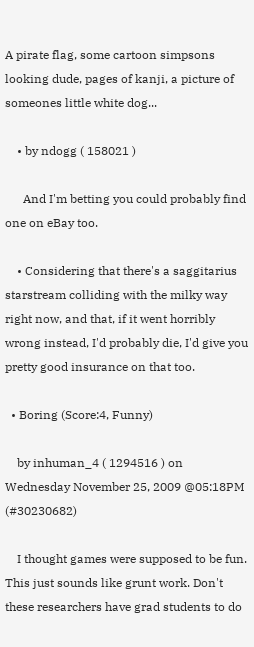A pirate flag, some cartoon simpsons looking dude, pages of kanji, a picture of someones little white dog...

    • by ndogg ( 158021 )

      And I'm betting you could probably find one on eBay too.

    • Considering that there's a saggitarius starstream colliding with the milky way right now, and that, if it went horribly wrong instead, I'd probably die, I'd give you pretty good insurance on that too.

  • Boring (Score:4, Funny)

    by inhuman_4 ( 1294516 ) on Wednesday November 25, 2009 @05:18PM (#30230682)

    I thought games were supposed to be fun. This just sounds like grunt work. Don't these researchers have grad students to do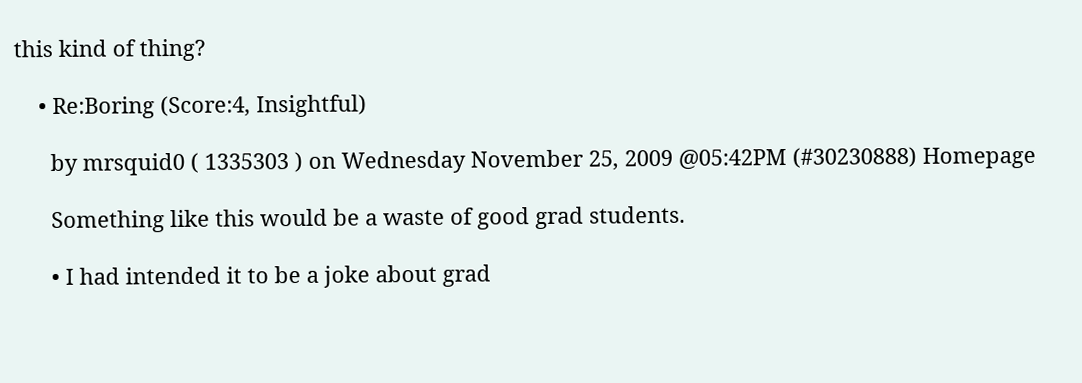this kind of thing?

    • Re:Boring (Score:4, Insightful)

      by mrsquid0 ( 1335303 ) on Wednesday November 25, 2009 @05:42PM (#30230888) Homepage

      Something like this would be a waste of good grad students.

      • I had intended it to be a joke about grad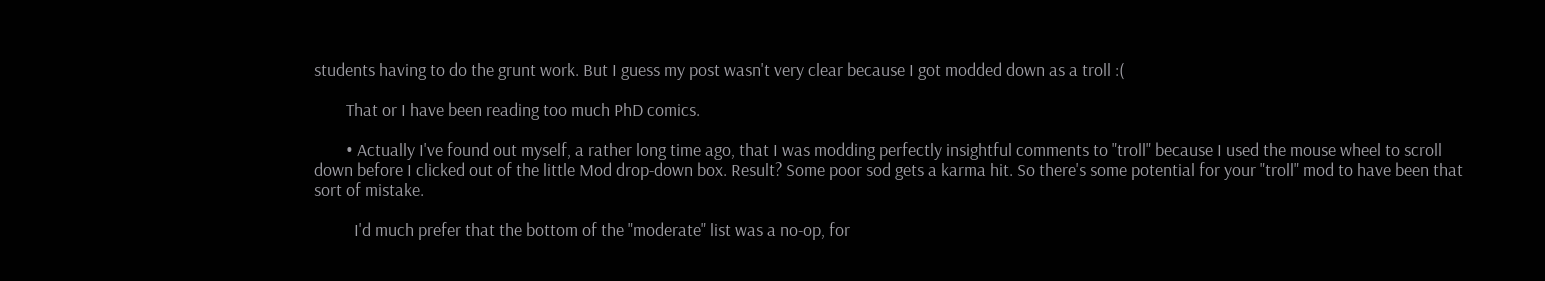students having to do the grunt work. But I guess my post wasn't very clear because I got modded down as a troll :(

        That or I have been reading too much PhD comics.

        • Actually I've found out myself, a rather long time ago, that I was modding perfectly insightful comments to "troll" because I used the mouse wheel to scroll down before I clicked out of the little Mod drop-down box. Result? Some poor sod gets a karma hit. So there's some potential for your "troll" mod to have been that sort of mistake.

          I'd much prefer that the bottom of the "moderate" list was a no-op, for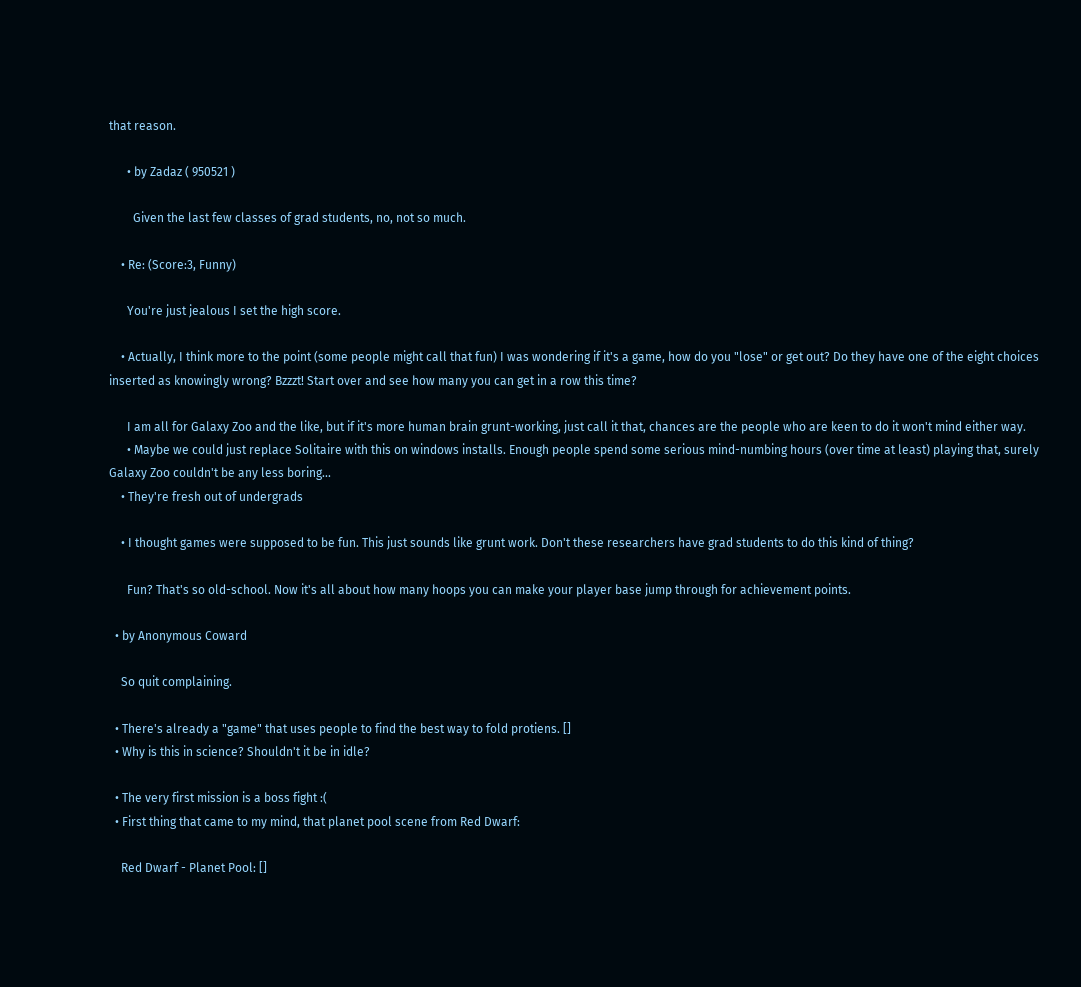that reason.

      • by Zadaz ( 950521 )

        Given the last few classes of grad students, no, not so much.

    • Re: (Score:3, Funny)

      You're just jealous I set the high score.

    • Actually, I think more to the point (some people might call that fun) I was wondering if it's a game, how do you "lose" or get out? Do they have one of the eight choices inserted as knowingly wrong? Bzzzt! Start over and see how many you can get in a row this time?

      I am all for Galaxy Zoo and the like, but if it's more human brain grunt-working, just call it that, chances are the people who are keen to do it won't mind either way.
      • Maybe we could just replace Solitaire with this on windows installs. Enough people spend some serious mind-numbing hours (over time at least) playing that, surely Galaxy Zoo couldn't be any less boring...
    • They're fresh out of undergrads

    • I thought games were supposed to be fun. This just sounds like grunt work. Don't these researchers have grad students to do this kind of thing?

      Fun? That's so old-school. Now it's all about how many hoops you can make your player base jump through for achievement points.

  • by Anonymous Coward

    So quit complaining.

  • There's already a "game" that uses people to find the best way to fold protiens. []
  • Why is this in science? Shouldn't it be in idle?

  • The very first mission is a boss fight :(
  • First thing that came to my mind, that planet pool scene from Red Dwarf:

    Red Dwarf - Planet Pool: []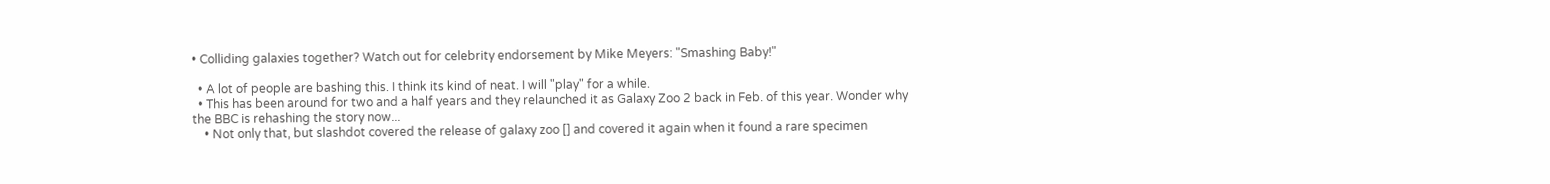• Colliding galaxies together? Watch out for celebrity endorsement by Mike Meyers: "Smashing Baby!"

  • A lot of people are bashing this. I think its kind of neat. I will "play" for a while.
  • This has been around for two and a half years and they relaunched it as Galaxy Zoo 2 back in Feb. of this year. Wonder why the BBC is rehashing the story now...
    • Not only that, but slashdot covered the release of galaxy zoo [] and covered it again when it found a rare specimen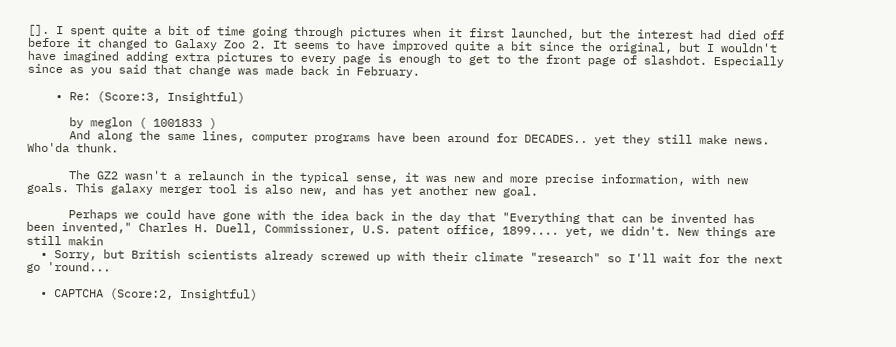[]. I spent quite a bit of time going through pictures when it first launched, but the interest had died off before it changed to Galaxy Zoo 2. It seems to have improved quite a bit since the original, but I wouldn't have imagined adding extra pictures to every page is enough to get to the front page of slashdot. Especially since as you said that change was made back in February.

    • Re: (Score:3, Insightful)

      by meglon ( 1001833 )
      And along the same lines, computer programs have been around for DECADES.. yet they still make news. Who'da thunk.

      The GZ2 wasn't a relaunch in the typical sense, it was new and more precise information, with new goals. This galaxy merger tool is also new, and has yet another new goal.

      Perhaps we could have gone with the idea back in the day that "Everything that can be invented has been invented," Charles H. Duell, Commissioner, U.S. patent office, 1899.... yet, we didn't. New things are still makin
  • Sorry, but British scientists already screwed up with their climate "research" so I'll wait for the next go 'round...

  • CAPTCHA (Score:2, Insightful)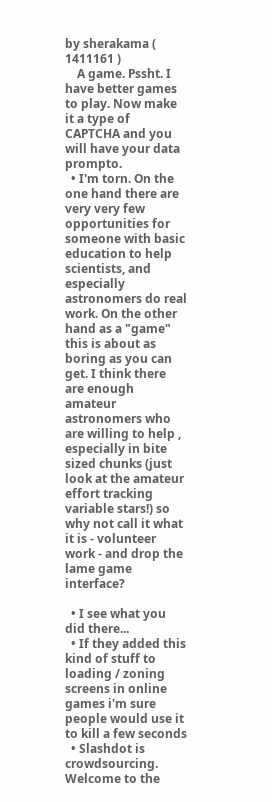by sherakama ( 1411161 )
    A game. Pssht. I have better games to play. Now make it a type of CAPTCHA and you will have your data prompto.
  • I'm torn. On the one hand there are very very few opportunities for someone with basic education to help scientists, and especially astronomers do real work. On the other hand as a "game" this is about as boring as you can get. I think there are enough amateur astronomers who are willing to help , especially in bite sized chunks (just look at the amateur effort tracking variable stars!) so why not call it what it is - volunteer work - and drop the lame game interface?

  • I see what you did there...
  • If they added this kind of stuff to loading / zoning screens in online games i'm sure people would use it to kill a few seconds
  • Slashdot is crowdsourcing. Welcome to the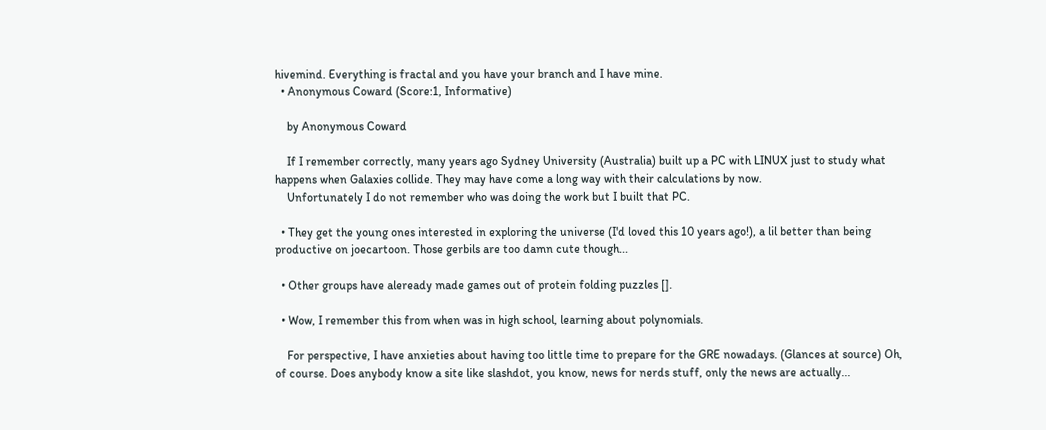hivemind. Everything is fractal and you have your branch and I have mine.
  • Anonymous Coward (Score:1, Informative)

    by Anonymous Coward

    If I remember correctly, many years ago Sydney University (Australia) built up a PC with LINUX just to study what happens when Galaxies collide. They may have come a long way with their calculations by now.
    Unfortunately I do not remember who was doing the work but I built that PC.

  • They get the young ones interested in exploring the universe (I'd loved this 10 years ago!), a lil better than being productive on joecartoon. Those gerbils are too damn cute though...

  • Other groups have aleready made games out of protein folding puzzles [].

  • Wow, I remember this from when was in high school, learning about polynomials.

    For perspective, I have anxieties about having too little time to prepare for the GRE nowadays. (Glances at source) Oh, of course. Does anybody know a site like slashdot, you know, news for nerds stuff, only the news are actually...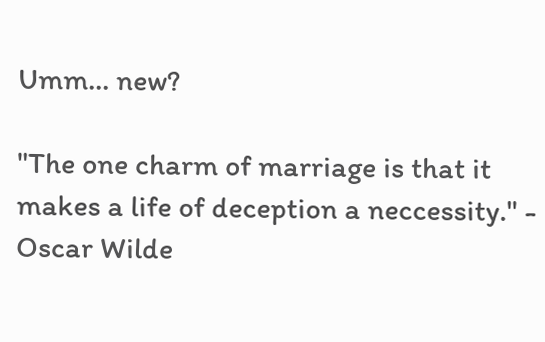Umm... new?

"The one charm of marriage is that it makes a life of deception a neccessity." - Oscar Wilde